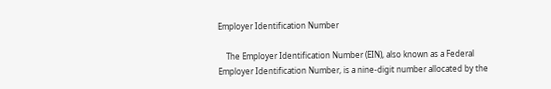Employer Identification Number

    The Employer Identification Number (EIN), also known as a Federal Employer Identification Number, is a nine-digit number allocated by the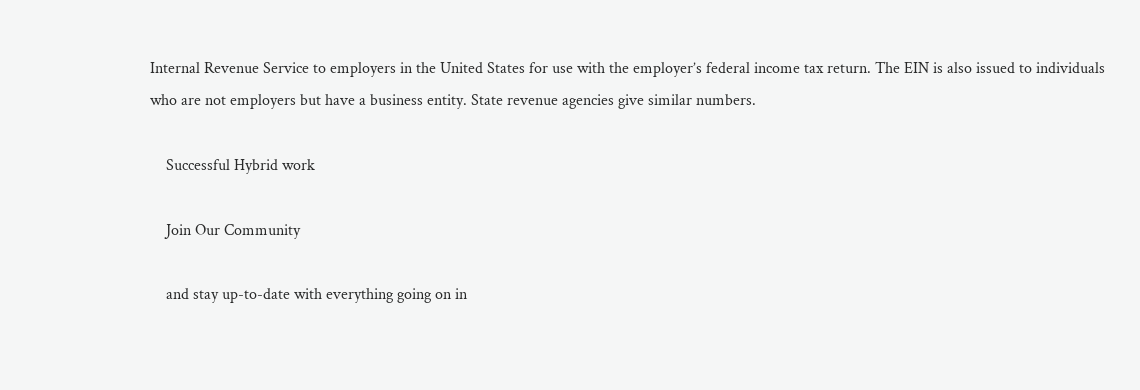Internal Revenue Service to employers in the United States for use with the employer’s federal income tax return. The EIN is also issued to individuals who are not employers but have a business entity. State revenue agencies give similar numbers.

    Successful Hybrid work

    Join Our Community

    and stay up-to-date with everything going on in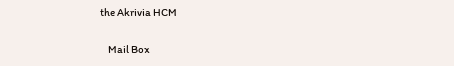the Akrivia HCM

    Mail Box